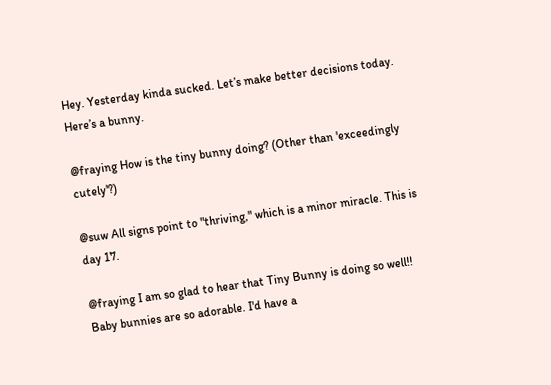Hey. Yesterday kinda sucked. Let’s make better decisions today. Here’s a bunny.

@fraying How is the tiny bunny doing? (Other than 'exceedingly cutely'?)

@suw All signs point to "thriving," which is a minor miracle. This is day 17.

@fraying I am so glad to hear that Tiny Bunny is doing so well!! Baby bunnies are so adorable. I'd have a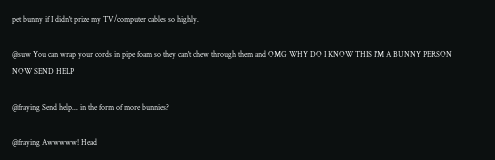pet bunny if I didn't prize my TV/computer cables so highly.

@suw You can wrap your cords in pipe foam so they can't chew through them and OMG WHY DO I KNOW THIS I'M A BUNNY PERSON NOW SEND HELP

@fraying Send help... in the form of more bunnies?

@fraying Awwwww! Head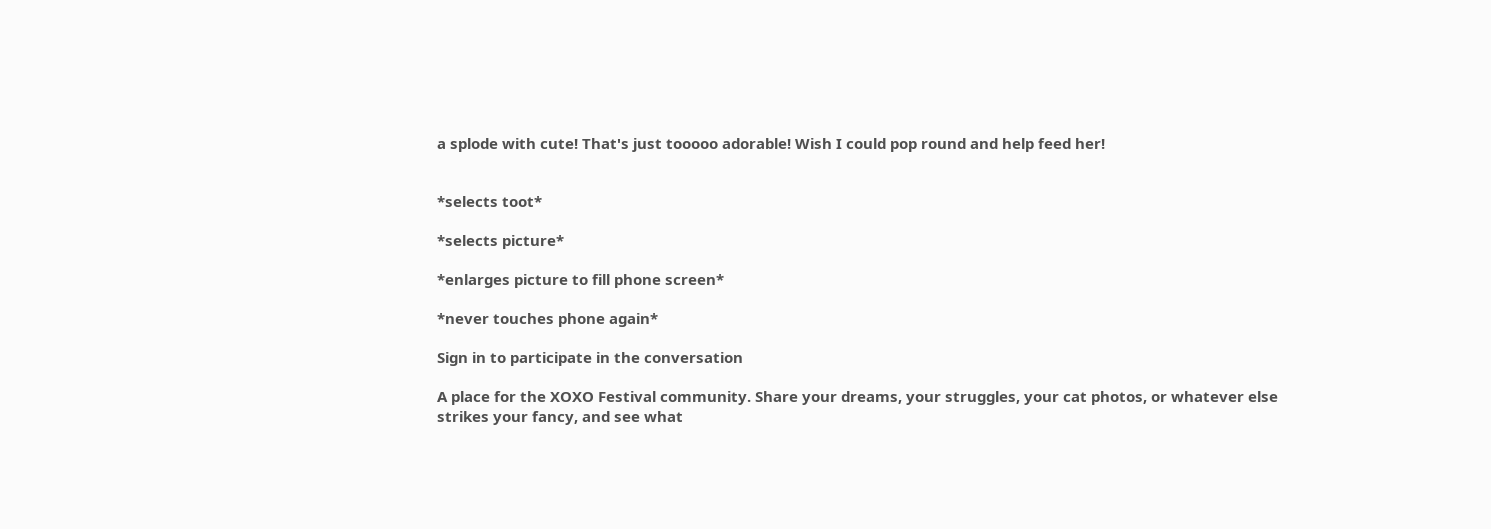a splode with cute! That's just tooooo adorable! Wish I could pop round and help feed her!


*selects toot*

*selects picture*

*enlarges picture to fill phone screen*

*never touches phone again*

Sign in to participate in the conversation

A place for the XOXO Festival community. Share your dreams, your struggles, your cat photos, or whatever else strikes your fancy, and see what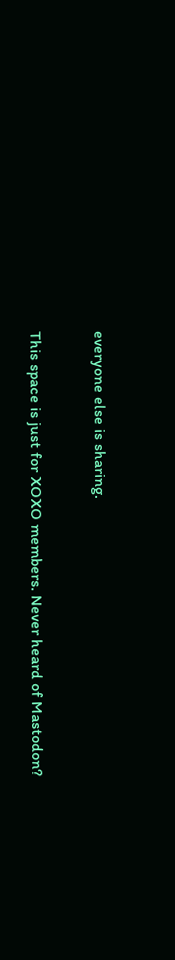everyone else is sharing.

This space is just for XOXO members. Never heard of Mastodon?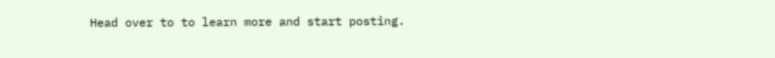Head over to to learn more and start posting.